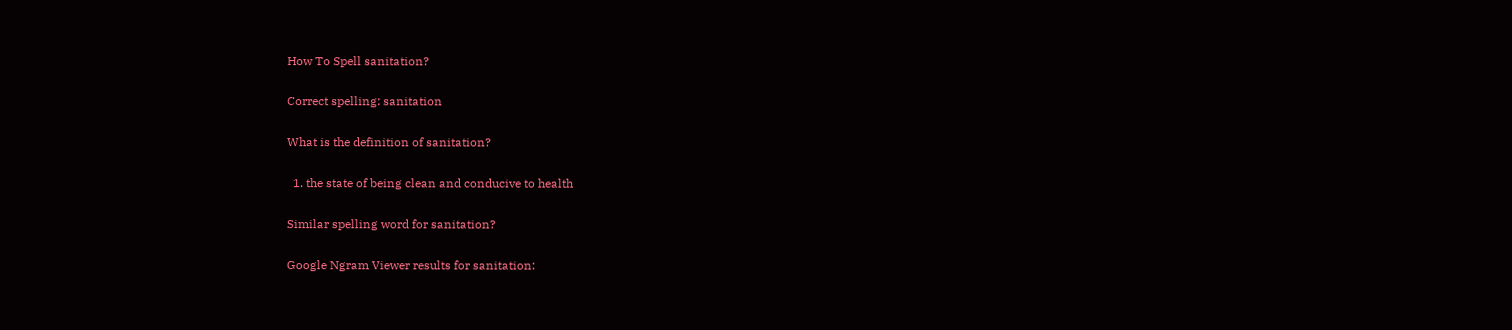How To Spell sanitation?

Correct spelling: sanitation

What is the definition of sanitation?

  1. the state of being clean and conducive to health

Similar spelling word for sanitation?

Google Ngram Viewer results for sanitation: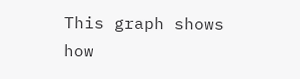This graph shows how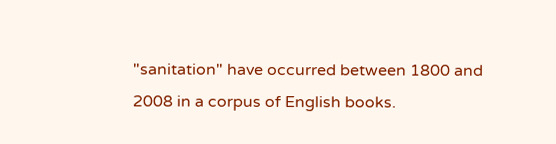"sanitation" have occurred between 1800 and 2008 in a corpus of English books.